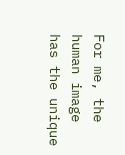For me, the human image has the unique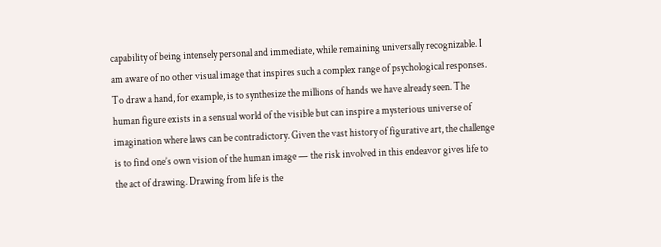capability of being intensely personal and immediate, while remaining universally recognizable. I am aware of no other visual image that inspires such a complex range of psychological responses. To draw a hand, for example, is to synthesize the millions of hands we have already seen. The human figure exists in a sensual world of the visible but can inspire a mysterious universe of imagination where laws can be contradictory. Given the vast history of figurative art, the challenge is to find one’s own vision of the human image — the risk involved in this endeavor gives life to the act of drawing. Drawing from life is the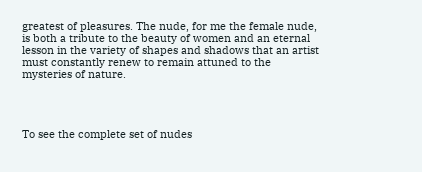greatest of pleasures. The nude, for me the female nude, is both a tribute to the beauty of women and an eternal lesson in the variety of shapes and shadows that an artist must constantly renew to remain attuned to the mysteries of nature.




To see the complete set of nudes